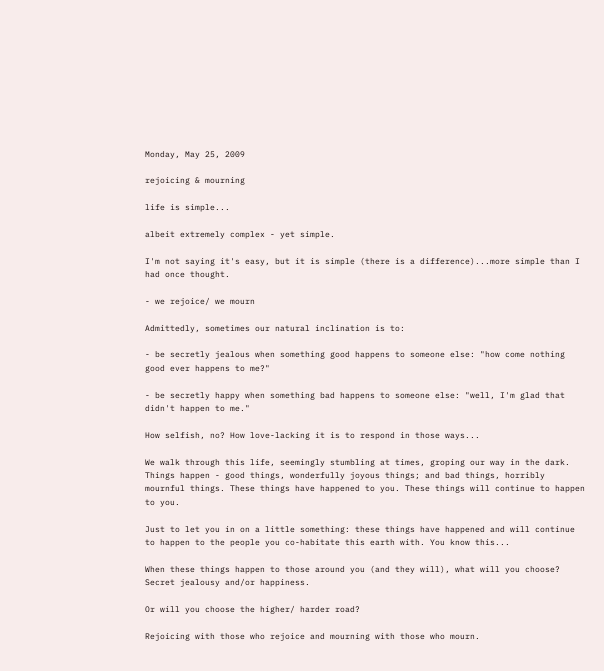Monday, May 25, 2009

rejoicing & mourning

life is simple...

albeit extremely complex - yet simple.

I'm not saying it's easy, but it is simple (there is a difference)...more simple than I had once thought.

- we rejoice/ we mourn

Admittedly, sometimes our natural inclination is to:

- be secretly jealous when something good happens to someone else: "how come nothing good ever happens to me?"

- be secretly happy when something bad happens to someone else: "well, I'm glad that didn't happen to me."

How selfish, no? How love-lacking it is to respond in those ways...

We walk through this life, seemingly stumbling at times, groping our way in the dark. Things happen - good things, wonderfully joyous things; and bad things, horribly mournful things. These things have happened to you. These things will continue to happen to you.

Just to let you in on a little something: these things have happened and will continue to happen to the people you co-habitate this earth with. You know this...

When these things happen to those around you (and they will), what will you choose? Secret jealousy and/or happiness.

Or will you choose the higher/ harder road?

Rejoicing with those who rejoice and mourning with those who mourn.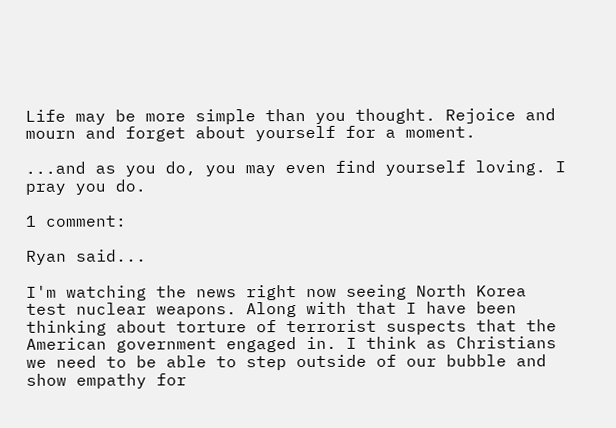Life may be more simple than you thought. Rejoice and mourn and forget about yourself for a moment.

...and as you do, you may even find yourself loving. I pray you do.

1 comment:

Ryan said...

I'm watching the news right now seeing North Korea test nuclear weapons. Along with that I have been thinking about torture of terrorist suspects that the American government engaged in. I think as Christians we need to be able to step outside of our bubble and show empathy for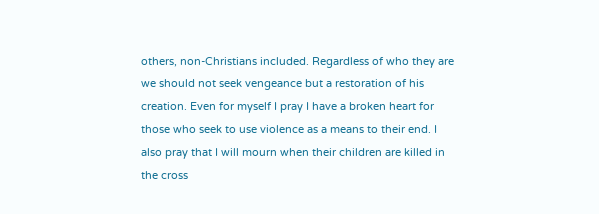others, non-Christians included. Regardless of who they are we should not seek vengeance but a restoration of his creation. Even for myself I pray I have a broken heart for those who seek to use violence as a means to their end. I also pray that I will mourn when their children are killed in the cross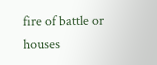fire of battle or houses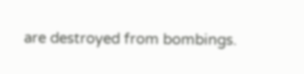are destroyed from bombings.